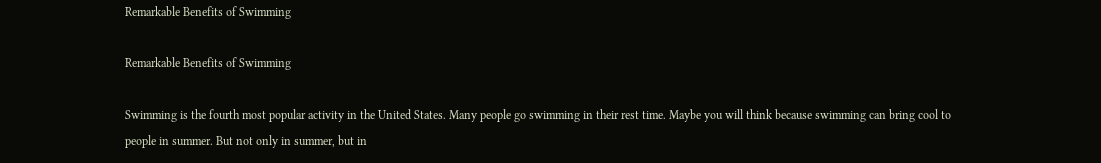Remarkable Benefits of Swimming

Remarkable Benefits of Swimming

Swimming is the fourth most popular activity in the United States. Many people go swimming in their rest time. Maybe you will think because swimming can bring cool to people in summer. But not only in summer, but in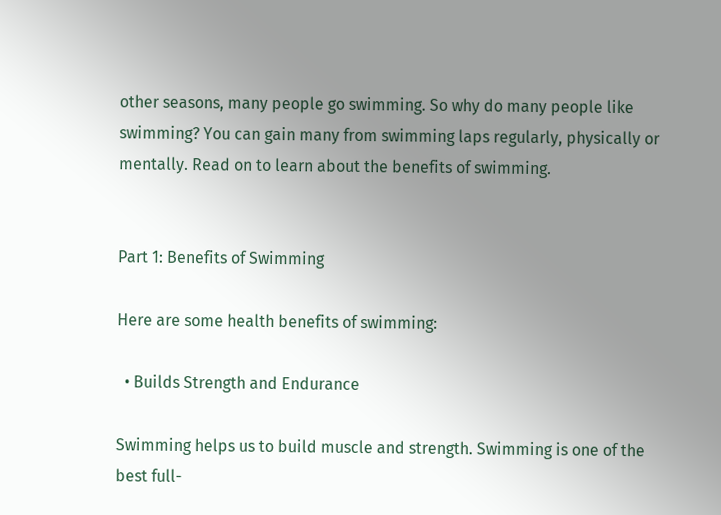other seasons, many people go swimming. So why do many people like swimming? You can gain many from swimming laps regularly, physically or mentally. Read on to learn about the benefits of swimming.


Part 1: Benefits of Swimming

Here are some health benefits of swimming:

  • Builds Strength and Endurance

Swimming helps us to build muscle and strength. Swimming is one of the best full-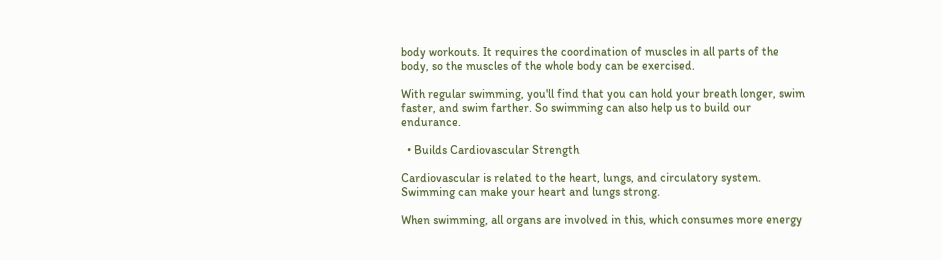body workouts. It requires the coordination of muscles in all parts of the body, so the muscles of the whole body can be exercised.

With regular swimming, you'll find that you can hold your breath longer, swim faster, and swim farther. So swimming can also help us to build our endurance.

  • Builds Cardiovascular Strength

Cardiovascular is related to the heart, lungs, and circulatory system. Swimming can make your heart and lungs strong.

When swimming, all organs are involved in this, which consumes more energy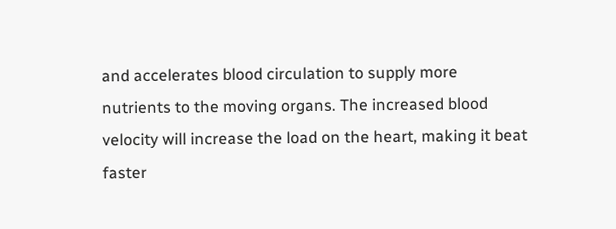and accelerates blood circulation to supply more nutrients to the moving organs. The increased blood velocity will increase the load on the heart, making it beat faster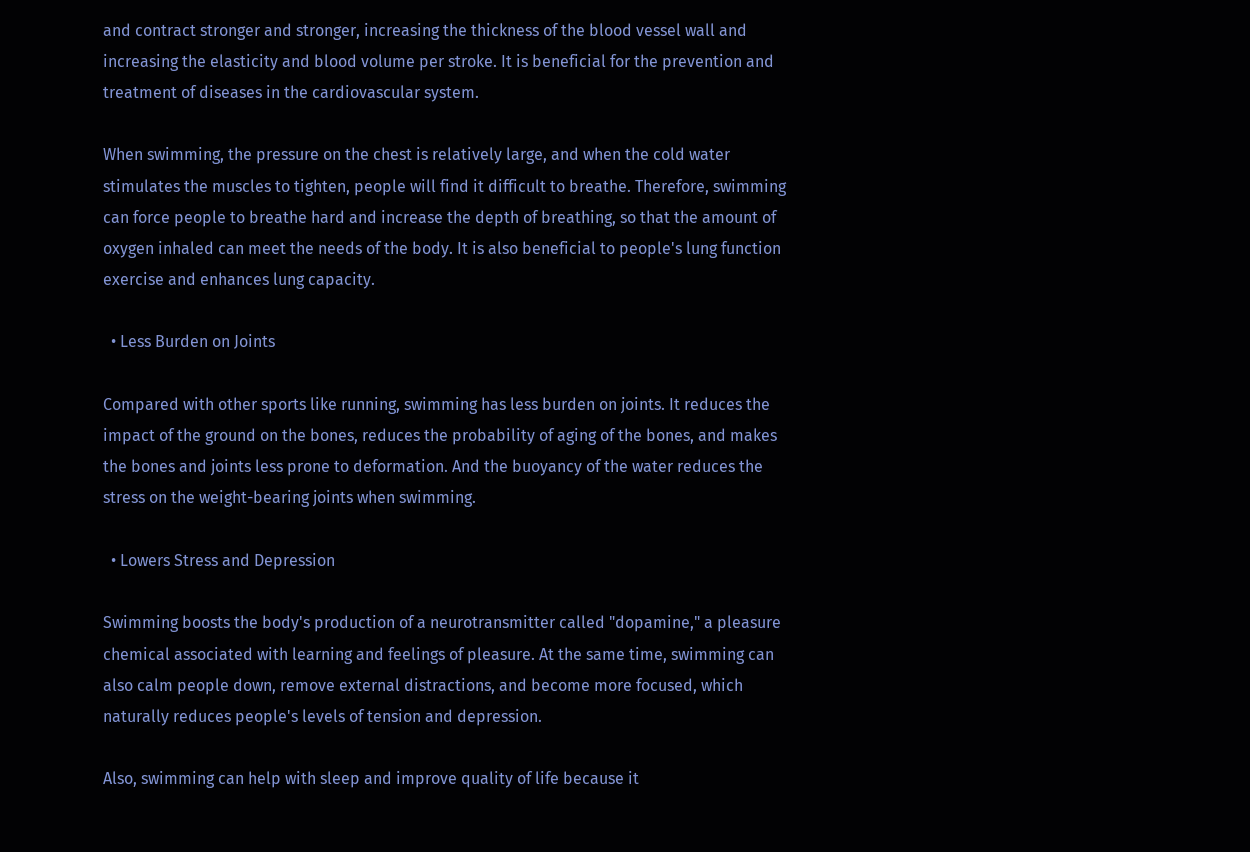and contract stronger and stronger, increasing the thickness of the blood vessel wall and increasing the elasticity and blood volume per stroke. It is beneficial for the prevention and treatment of diseases in the cardiovascular system.

When swimming, the pressure on the chest is relatively large, and when the cold water stimulates the muscles to tighten, people will find it difficult to breathe. Therefore, swimming can force people to breathe hard and increase the depth of breathing, so that the amount of oxygen inhaled can meet the needs of the body. It is also beneficial to people's lung function exercise and enhances lung capacity.

  • Less Burden on Joints

Compared with other sports like running, swimming has less burden on joints. It reduces the impact of the ground on the bones, reduces the probability of aging of the bones, and makes the bones and joints less prone to deformation. And the buoyancy of the water reduces the stress on the weight-bearing joints when swimming.

  • Lowers Stress and Depression

Swimming boosts the body's production of a neurotransmitter called "dopamine," a pleasure chemical associated with learning and feelings of pleasure. At the same time, swimming can also calm people down, remove external distractions, and become more focused, which naturally reduces people's levels of tension and depression.

Also, swimming can help with sleep and improve quality of life because it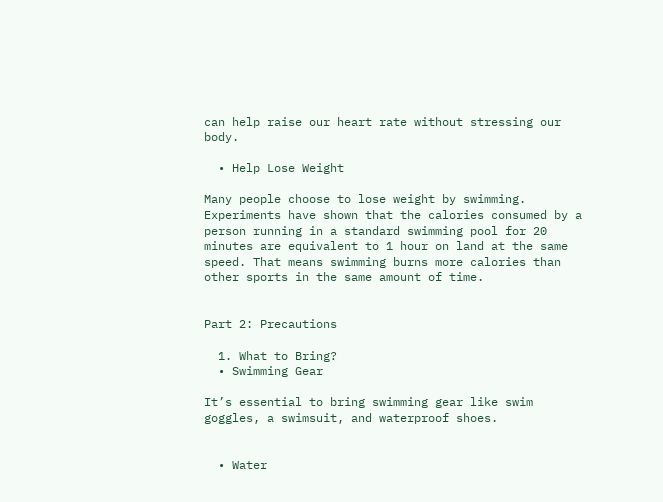can help raise our heart rate without stressing our body.

  • Help Lose Weight

Many people choose to lose weight by swimming. Experiments have shown that the calories consumed by a person running in a standard swimming pool for 20 minutes are equivalent to 1 hour on land at the same speed. That means swimming burns more calories than other sports in the same amount of time.


Part 2: Precautions

  1. What to Bring?
  • Swimming Gear

It’s essential to bring swimming gear like swim goggles, a swimsuit, and waterproof shoes.


  • Water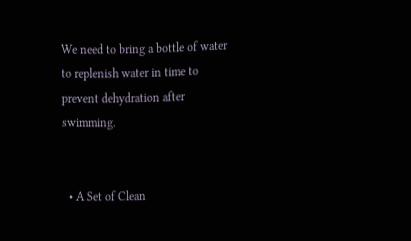We need to bring a bottle of water to replenish water in time to prevent dehydration after swimming.


  • A Set of Clean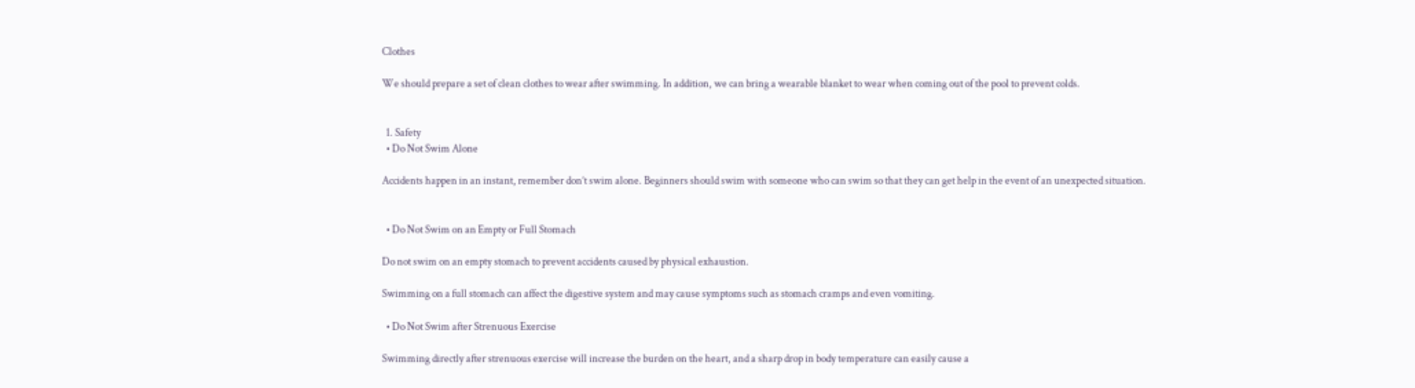Clothes

We should prepare a set of clean clothes to wear after swimming. In addition, we can bring a wearable blanket to wear when coming out of the pool to prevent colds.


  1. Safety
  • Do Not Swim Alone

Accidents happen in an instant, remember don’t swim alone. Beginners should swim with someone who can swim so that they can get help in the event of an unexpected situation.


  • Do Not Swim on an Empty or Full Stomach

Do not swim on an empty stomach to prevent accidents caused by physical exhaustion.

Swimming on a full stomach can affect the digestive system and may cause symptoms such as stomach cramps and even vomiting.

  • Do Not Swim after Strenuous Exercise

Swimming directly after strenuous exercise will increase the burden on the heart, and a sharp drop in body temperature can easily cause a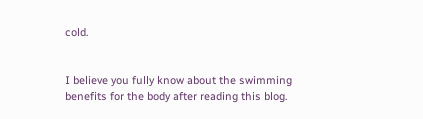cold.


I believe you fully know about the swimming benefits for the body after reading this blog.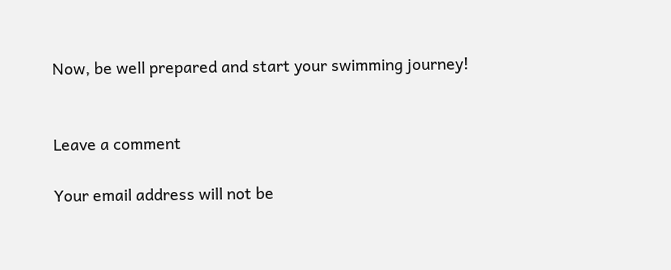Now, be well prepared and start your swimming journey!


Leave a comment

Your email address will not be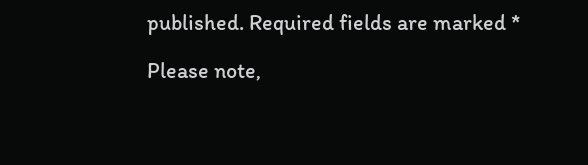published. Required fields are marked *

Please note,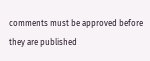comments must be approved before they are published